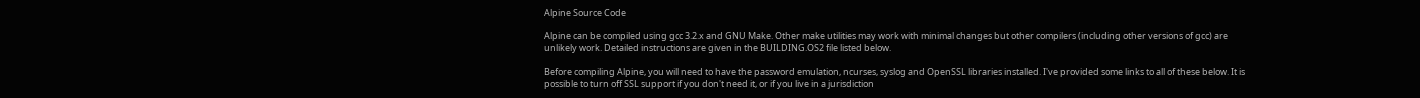Alpine Source Code

Alpine can be compiled using gcc 3.2.x and GNU Make. Other make utilities may work with minimal changes but other compilers (including other versions of gcc) are unlikely work. Detailed instructions are given in the BUILDING.OS2 file listed below.

Before compiling Alpine, you will need to have the password emulation, ncurses, syslog and OpenSSL libraries installed. I've provided some links to all of these below. It is possible to turn off SSL support if you don't need it, or if you live in a jurisdiction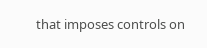that imposes controls on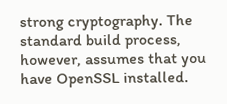strong cryptography. The standard build process, however, assumes that you have OpenSSL installed.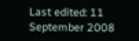Last edited: 11 September 2008